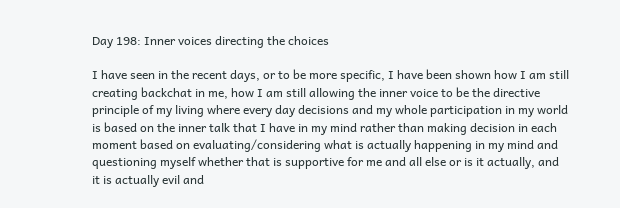Day 198: Inner voices directing the choices

I have seen in the recent days, or to be more specific, I have been shown how I am still creating backchat in me, how I am still allowing the inner voice to be the directive principle of my living where every day decisions and my whole participation in my world is based on the inner talk that I have in my mind rather than making decision in each moment based on evaluating/considering what is actually happening in my mind and questioning myself whether that is supportive for me and all else or is it actually, and it is actually evil and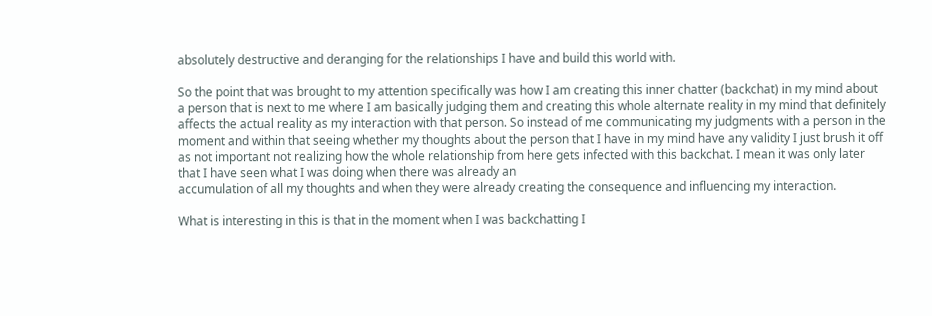absolutely destructive and deranging for the relationships I have and build this world with.

So the point that was brought to my attention specifically was how I am creating this inner chatter (backchat) in my mind about a person that is next to me where I am basically judging them and creating this whole alternate reality in my mind that definitely affects the actual reality as my interaction with that person. So instead of me communicating my judgments with a person in the moment and within that seeing whether my thoughts about the person that I have in my mind have any validity I just brush it off as not important not realizing how the whole relationship from here gets infected with this backchat. I mean it was only later that I have seen what I was doing when there was already an
accumulation of all my thoughts and when they were already creating the consequence and influencing my interaction.

What is interesting in this is that in the moment when I was backchatting I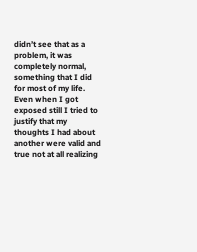didn’t see that as a problem, it was completely normal, something that I did for most of my life. Even when I got exposed still I tried to justify that my thoughts I had about another were valid and true not at all realizing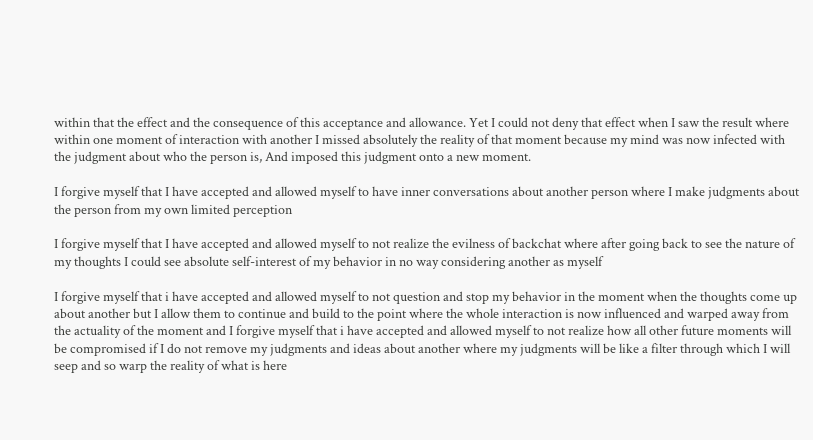within that the effect and the consequence of this acceptance and allowance. Yet I could not deny that effect when I saw the result where within one moment of interaction with another I missed absolutely the reality of that moment because my mind was now infected with the judgment about who the person is, And imposed this judgment onto a new moment.

I forgive myself that I have accepted and allowed myself to have inner conversations about another person where I make judgments about the person from my own limited perception

I forgive myself that I have accepted and allowed myself to not realize the evilness of backchat where after going back to see the nature of my thoughts I could see absolute self-interest of my behavior in no way considering another as myself

I forgive myself that i have accepted and allowed myself to not question and stop my behavior in the moment when the thoughts come up about another but I allow them to continue and build to the point where the whole interaction is now influenced and warped away from the actuality of the moment and I forgive myself that i have accepted and allowed myself to not realize how all other future moments will be compromised if I do not remove my judgments and ideas about another where my judgments will be like a filter through which I will seep and so warp the reality of what is here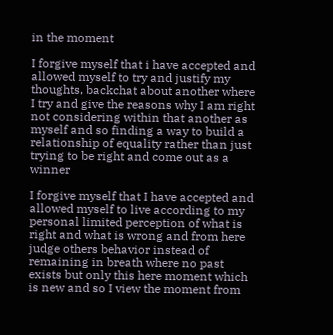in the moment

I forgive myself that i have accepted and allowed myself to try and justify my thoughts, backchat about another where I try and give the reasons why I am right not considering within that another as myself and so finding a way to build a relationship of equality rather than just trying to be right and come out as a winner

I forgive myself that I have accepted and allowed myself to live according to my personal limited perception of what is right and what is wrong and from here judge others behavior instead of remaining in breath where no past exists but only this here moment which is new and so I view the moment from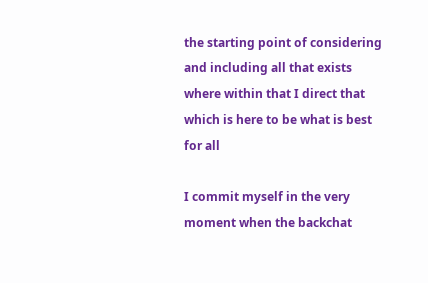the starting point of considering and including all that exists where within that I direct that which is here to be what is best for all

I commit myself in the very moment when the backchat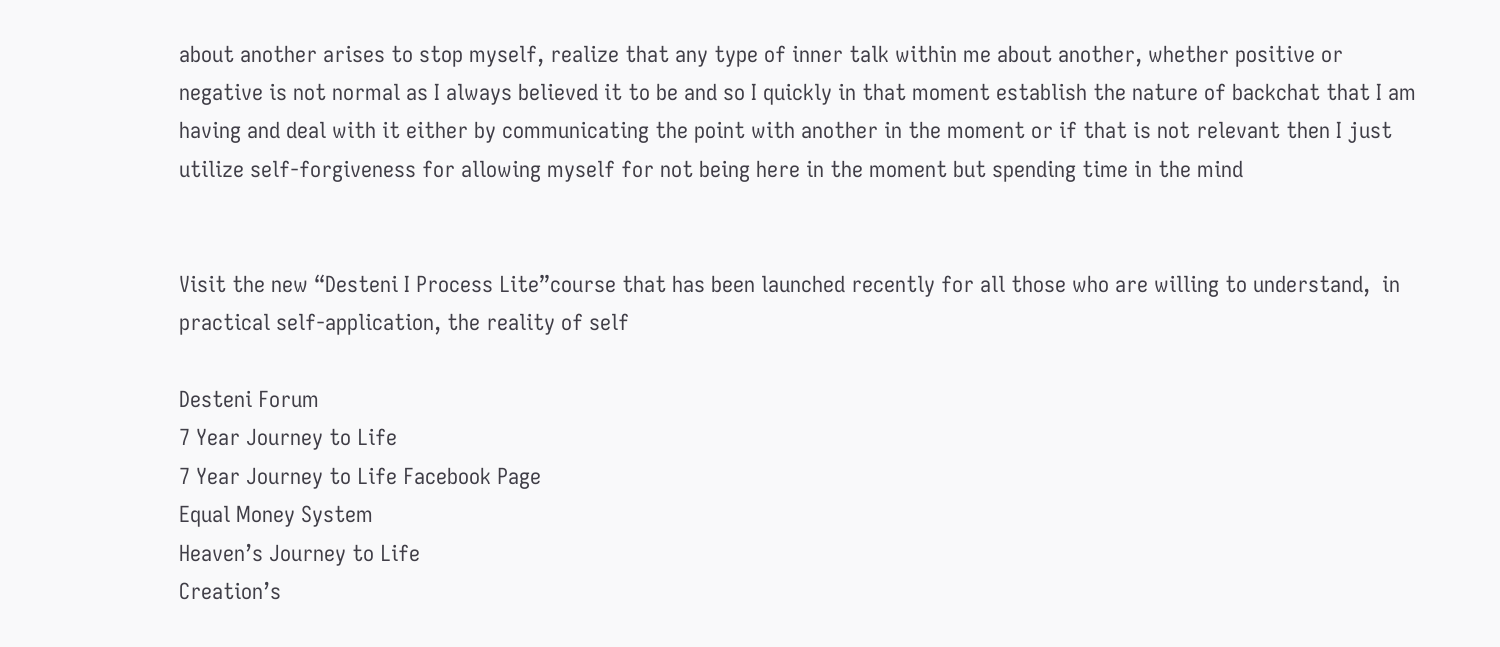about another arises to stop myself, realize that any type of inner talk within me about another, whether positive or negative is not normal as I always believed it to be and so I quickly in that moment establish the nature of backchat that I am having and deal with it either by communicating the point with another in the moment or if that is not relevant then I just utilize self-forgiveness for allowing myself for not being here in the moment but spending time in the mind


Visit the new “Desteni I Process Lite”course that has been launched recently for all those who are willing to understand,  in practical self-application, the reality of self

Desteni Forum
7 Year Journey to Life
7 Year Journey to Life Facebook Page
Equal Money System
Heaven’s Journey to Life
Creation’s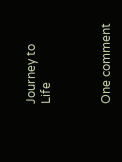Journey to Life



One comment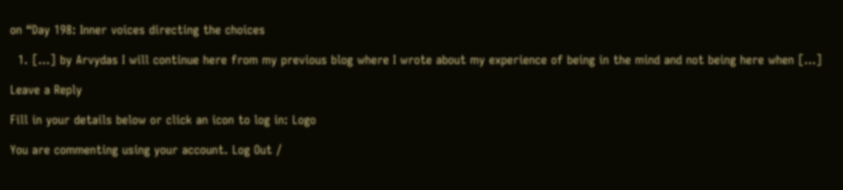on “Day 198: Inner voices directing the choices

  1. […] by Arvydas I will continue here from my previous blog where I wrote about my experience of being in the mind and not being here when […]

Leave a Reply

Fill in your details below or click an icon to log in: Logo

You are commenting using your account. Log Out /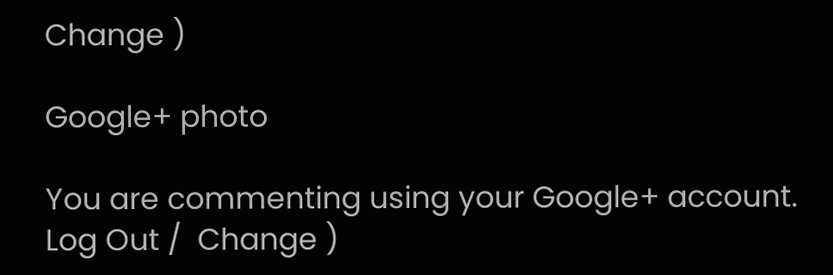Change )

Google+ photo

You are commenting using your Google+ account. Log Out /  Change )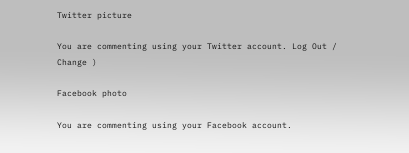Twitter picture

You are commenting using your Twitter account. Log Out /  Change )

Facebook photo

You are commenting using your Facebook account.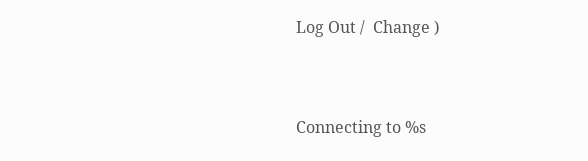Log Out /  Change )


Connecting to %s